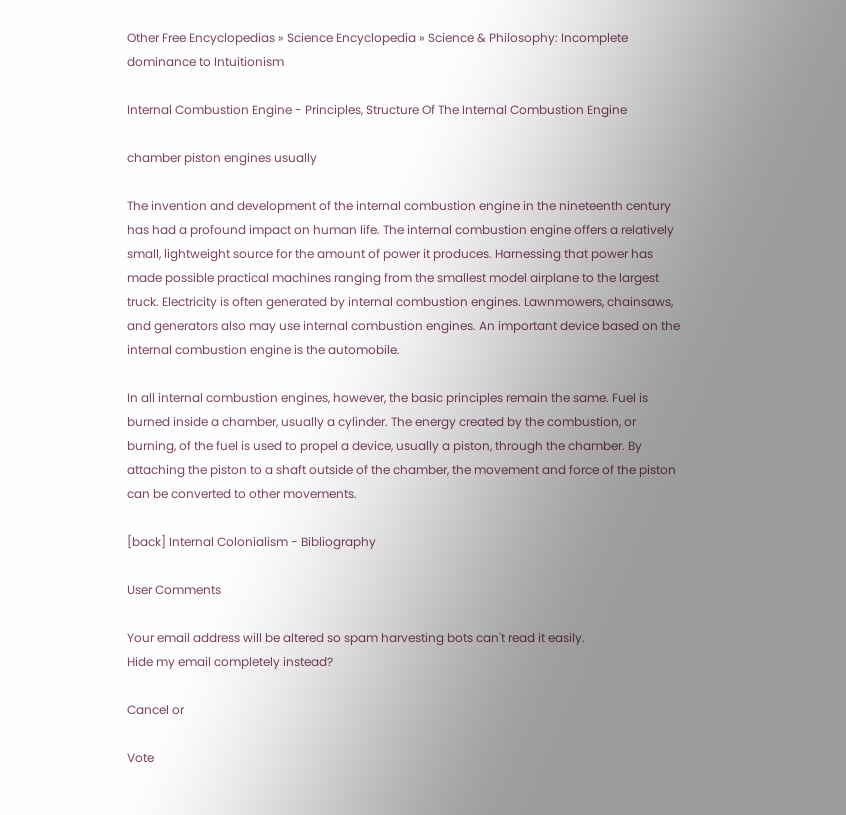Other Free Encyclopedias » Science Encyclopedia » Science & Philosophy: Incomplete dominance to Intuitionism

Internal Combustion Engine - Principles, Structure Of The Internal Combustion Engine

chamber piston engines usually

The invention and development of the internal combustion engine in the nineteenth century has had a profound impact on human life. The internal combustion engine offers a relatively small, lightweight source for the amount of power it produces. Harnessing that power has made possible practical machines ranging from the smallest model airplane to the largest truck. Electricity is often generated by internal combustion engines. Lawnmowers, chainsaws, and generators also may use internal combustion engines. An important device based on the internal combustion engine is the automobile.

In all internal combustion engines, however, the basic principles remain the same. Fuel is burned inside a chamber, usually a cylinder. The energy created by the combustion, or burning, of the fuel is used to propel a device, usually a piston, through the chamber. By attaching the piston to a shaft outside of the chamber, the movement and force of the piston can be converted to other movements.

[back] Internal Colonialism - Bibliography

User Comments

Your email address will be altered so spam harvesting bots can't read it easily.
Hide my email completely instead?

Cancel or

Vote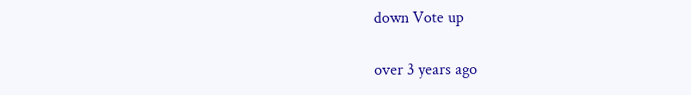down Vote up

over 3 years ago